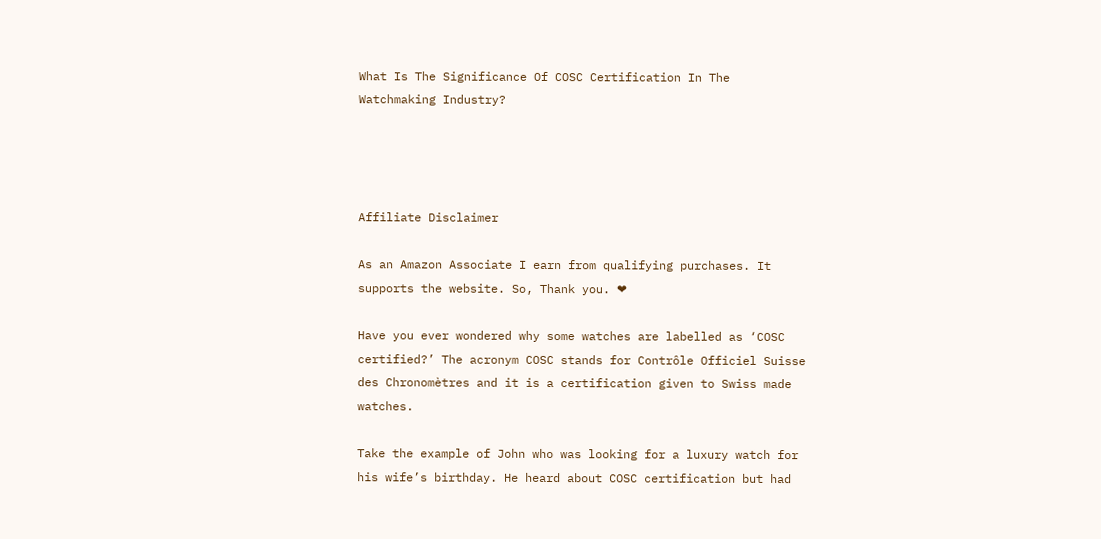What Is The Significance Of COSC Certification In The Watchmaking Industry?




Affiliate Disclaimer

As an Amazon Associate I earn from qualifying purchases. It supports the website. So, Thank you. ❤

Have you ever wondered why some watches are labelled as ‘COSC certified?’ The acronym COSC stands for Contrôle Officiel Suisse des Chronomètres and it is a certification given to Swiss made watches.

Take the example of John who was looking for a luxury watch for his wife’s birthday. He heard about COSC certification but had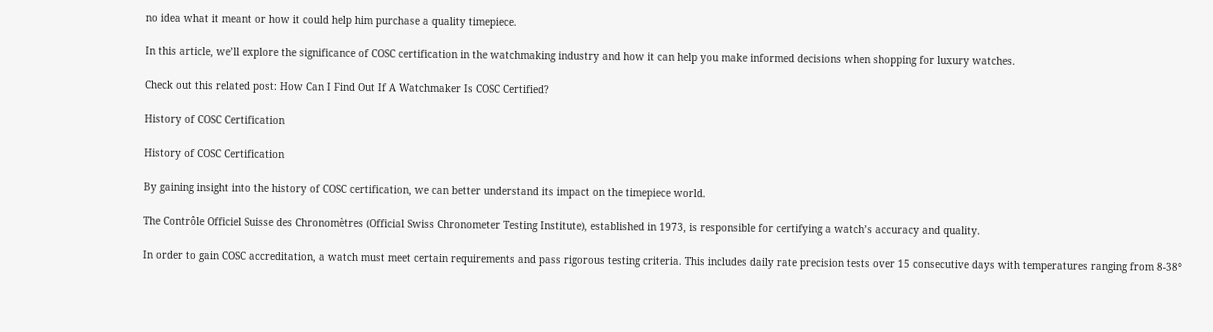no idea what it meant or how it could help him purchase a quality timepiece.

In this article, we’ll explore the significance of COSC certification in the watchmaking industry and how it can help you make informed decisions when shopping for luxury watches.

Check out this related post: How Can I Find Out If A Watchmaker Is COSC Certified?

History of COSC Certification

History of COSC Certification

By gaining insight into the history of COSC certification, we can better understand its impact on the timepiece world.

The Contrôle Officiel Suisse des Chronomètres (Official Swiss Chronometer Testing Institute), established in 1973, is responsible for certifying a watch’s accuracy and quality.

In order to gain COSC accreditation, a watch must meet certain requirements and pass rigorous testing criteria. This includes daily rate precision tests over 15 consecutive days with temperatures ranging from 8-38°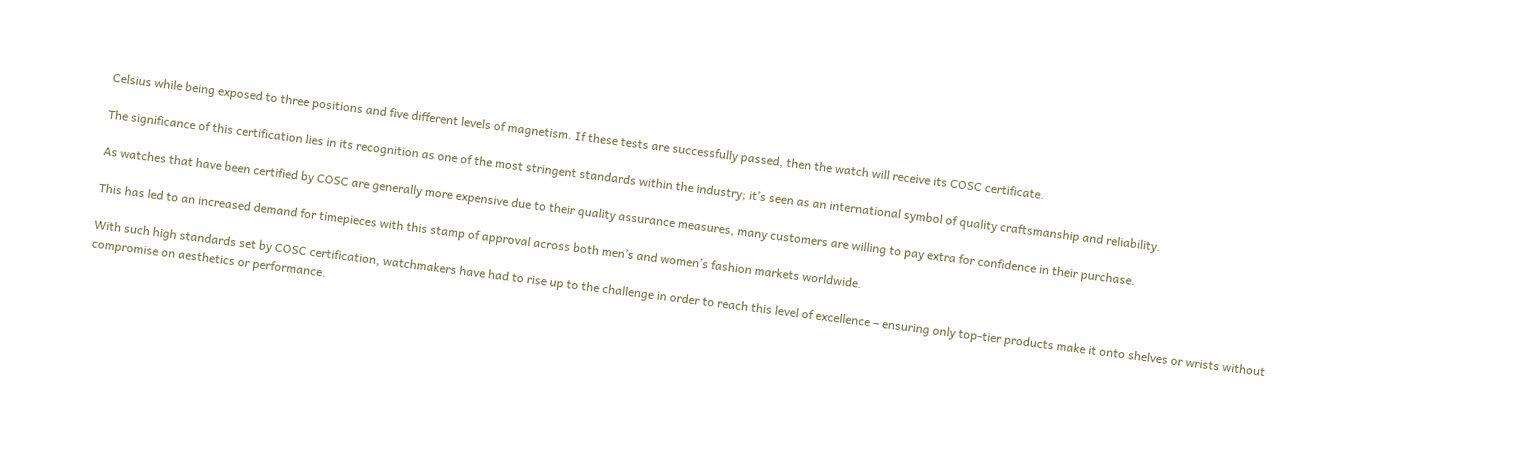Celsius while being exposed to three positions and five different levels of magnetism. If these tests are successfully passed, then the watch will receive its COSC certificate.

The significance of this certification lies in its recognition as one of the most stringent standards within the industry; it’s seen as an international symbol of quality craftsmanship and reliability.

As watches that have been certified by COSC are generally more expensive due to their quality assurance measures, many customers are willing to pay extra for confidence in their purchase.

This has led to an increased demand for timepieces with this stamp of approval across both men’s and women’s fashion markets worldwide.

With such high standards set by COSC certification, watchmakers have had to rise up to the challenge in order to reach this level of excellence – ensuring only top-tier products make it onto shelves or wrists without compromise on aesthetics or performance.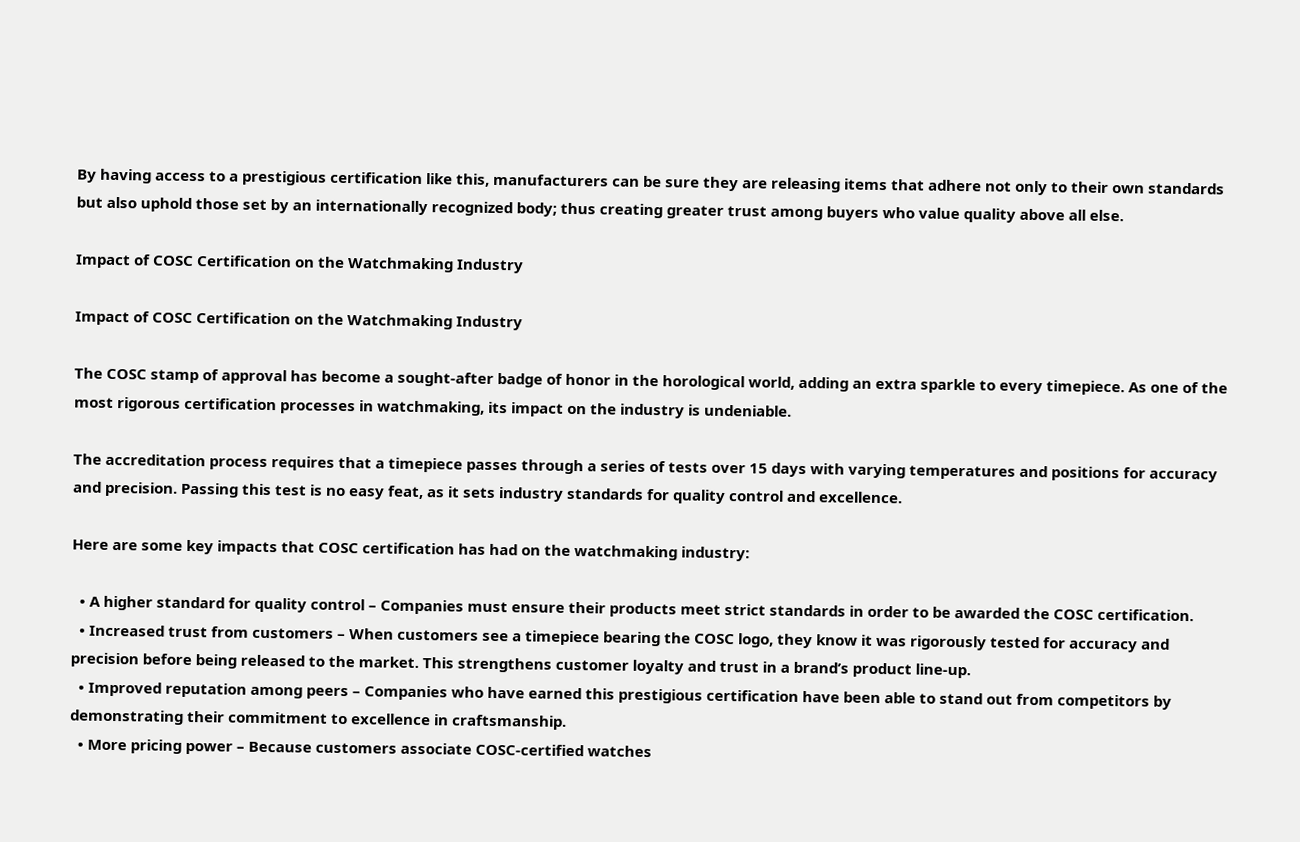By having access to a prestigious certification like this, manufacturers can be sure they are releasing items that adhere not only to their own standards but also uphold those set by an internationally recognized body; thus creating greater trust among buyers who value quality above all else.

Impact of COSC Certification on the Watchmaking Industry

Impact of COSC Certification on the Watchmaking Industry

The COSC stamp of approval has become a sought-after badge of honor in the horological world, adding an extra sparkle to every timepiece. As one of the most rigorous certification processes in watchmaking, its impact on the industry is undeniable.

The accreditation process requires that a timepiece passes through a series of tests over 15 days with varying temperatures and positions for accuracy and precision. Passing this test is no easy feat, as it sets industry standards for quality control and excellence.

Here are some key impacts that COSC certification has had on the watchmaking industry:

  • A higher standard for quality control – Companies must ensure their products meet strict standards in order to be awarded the COSC certification.
  • Increased trust from customers – When customers see a timepiece bearing the COSC logo, they know it was rigorously tested for accuracy and precision before being released to the market. This strengthens customer loyalty and trust in a brand’s product line-up.
  • Improved reputation among peers – Companies who have earned this prestigious certification have been able to stand out from competitors by demonstrating their commitment to excellence in craftsmanship.
  • More pricing power – Because customers associate COSC-certified watches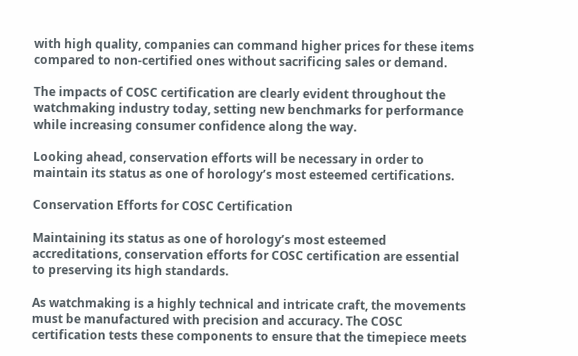with high quality, companies can command higher prices for these items compared to non-certified ones without sacrificing sales or demand.

The impacts of COSC certification are clearly evident throughout the watchmaking industry today, setting new benchmarks for performance while increasing consumer confidence along the way.

Looking ahead, conservation efforts will be necessary in order to maintain its status as one of horology’s most esteemed certifications.

Conservation Efforts for COSC Certification

Maintaining its status as one of horology’s most esteemed accreditations, conservation efforts for COSC certification are essential to preserving its high standards.

As watchmaking is a highly technical and intricate craft, the movements must be manufactured with precision and accuracy. The COSC certification tests these components to ensure that the timepiece meets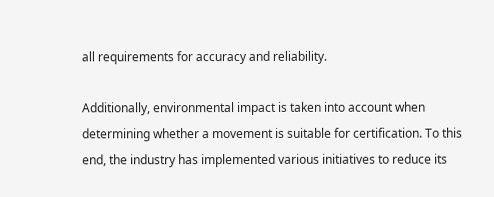all requirements for accuracy and reliability.

Additionally, environmental impact is taken into account when determining whether a movement is suitable for certification. To this end, the industry has implemented various initiatives to reduce its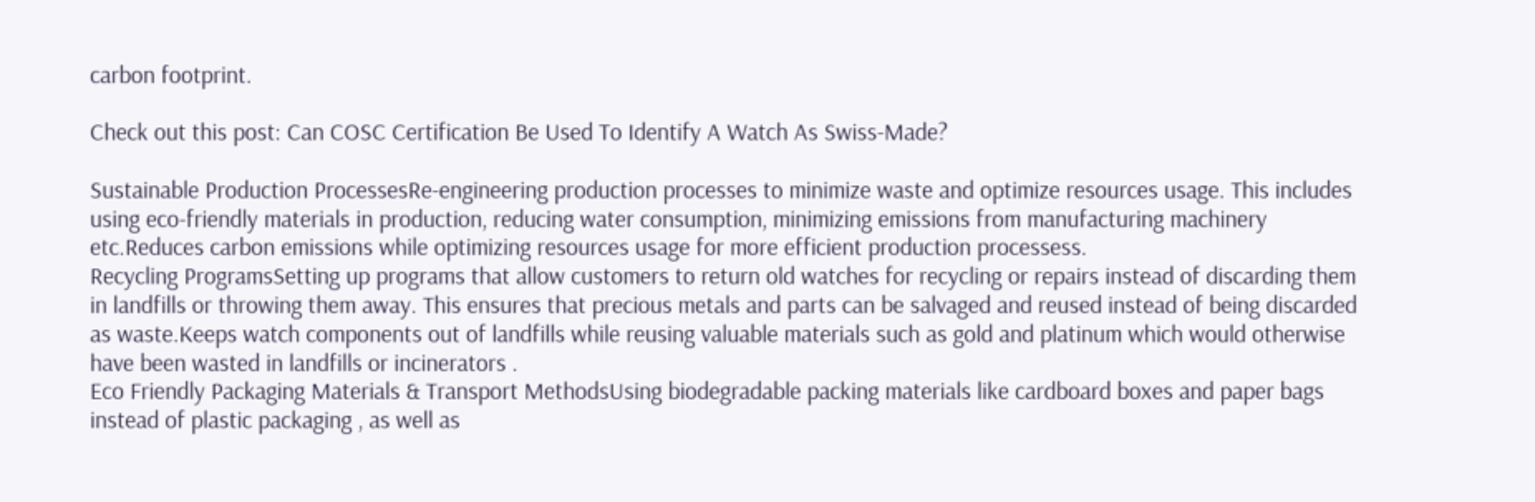carbon footprint.

Check out this post: Can COSC Certification Be Used To Identify A Watch As Swiss-Made?

Sustainable Production ProcessesRe-engineering production processes to minimize waste and optimize resources usage. This includes using eco-friendly materials in production, reducing water consumption, minimizing emissions from manufacturing machinery etc.Reduces carbon emissions while optimizing resources usage for more efficient production processess.
Recycling ProgramsSetting up programs that allow customers to return old watches for recycling or repairs instead of discarding them in landfills or throwing them away. This ensures that precious metals and parts can be salvaged and reused instead of being discarded as waste.Keeps watch components out of landfills while reusing valuable materials such as gold and platinum which would otherwise have been wasted in landfills or incinerators .
Eco Friendly Packaging Materials & Transport MethodsUsing biodegradable packing materials like cardboard boxes and paper bags instead of plastic packaging , as well as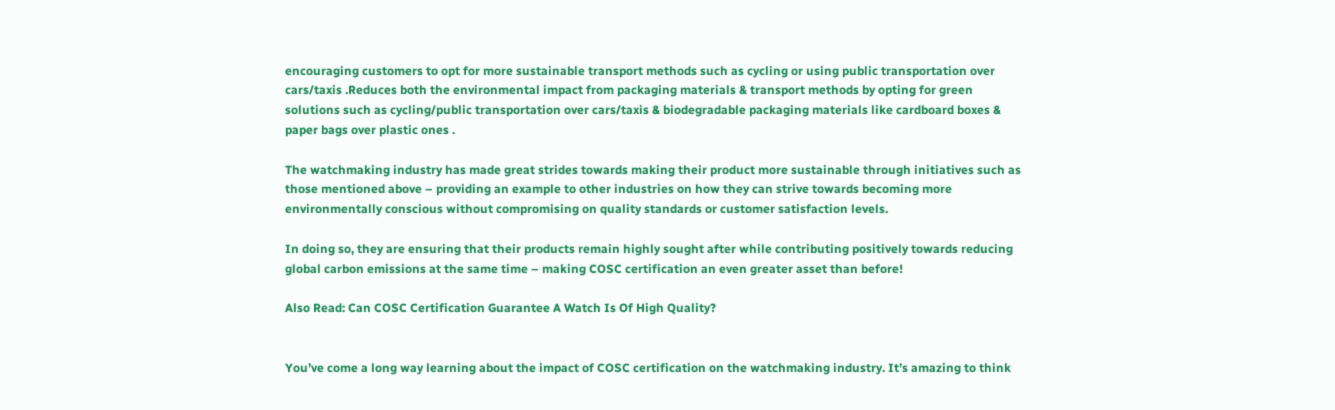encouraging customers to opt for more sustainable transport methods such as cycling or using public transportation over cars/taxis .Reduces both the environmental impact from packaging materials & transport methods by opting for green solutions such as cycling/public transportation over cars/taxis & biodegradable packaging materials like cardboard boxes & paper bags over plastic ones .

The watchmaking industry has made great strides towards making their product more sustainable through initiatives such as those mentioned above – providing an example to other industries on how they can strive towards becoming more environmentally conscious without compromising on quality standards or customer satisfaction levels.

In doing so, they are ensuring that their products remain highly sought after while contributing positively towards reducing global carbon emissions at the same time – making COSC certification an even greater asset than before!

Also Read: Can COSC Certification Guarantee A Watch Is Of High Quality?


You’ve come a long way learning about the impact of COSC certification on the watchmaking industry. It’s amazing to think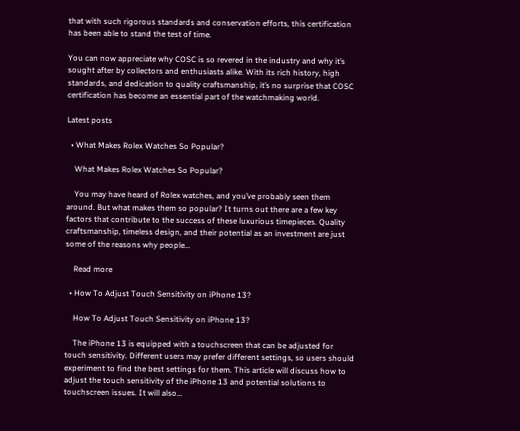that with such rigorous standards and conservation efforts, this certification has been able to stand the test of time.

You can now appreciate why COSC is so revered in the industry and why it’s sought after by collectors and enthusiasts alike. With its rich history, high standards, and dedication to quality craftsmanship, it’s no surprise that COSC certification has become an essential part of the watchmaking world.

Latest posts

  • What Makes Rolex Watches So Popular?

    What Makes Rolex Watches So Popular?

    You may have heard of Rolex watches, and you’ve probably seen them around. But what makes them so popular? It turns out there are a few key factors that contribute to the success of these luxurious timepieces. Quality craftsmanship, timeless design, and their potential as an investment are just some of the reasons why people…

    Read more

  • How To Adjust Touch Sensitivity on iPhone 13?

    How To Adjust Touch Sensitivity on iPhone 13?

    The iPhone 13 is equipped with a touchscreen that can be adjusted for touch sensitivity. Different users may prefer different settings, so users should experiment to find the best settings for them. This article will discuss how to adjust the touch sensitivity of the iPhone 13 and potential solutions to touchscreen issues. It will also…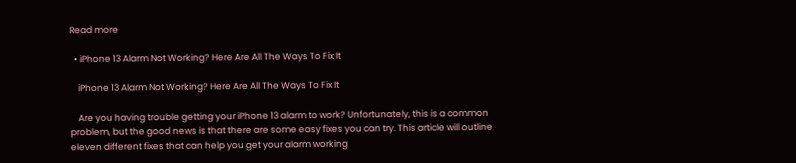Read more

  • iPhone 13 Alarm Not Working? Here Are All The Ways To Fix It

    iPhone 13 Alarm Not Working? Here Are All The Ways To Fix It

    Are you having trouble getting your iPhone 13 alarm to work? Unfortunately, this is a common problem, but the good news is that there are some easy fixes you can try. This article will outline eleven different fixes that can help you get your alarm working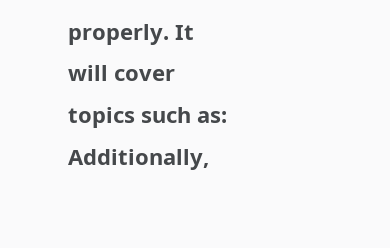properly. It will cover topics such as: Additionally,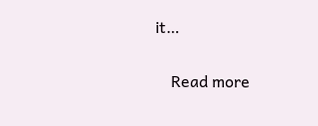it…

    Read more